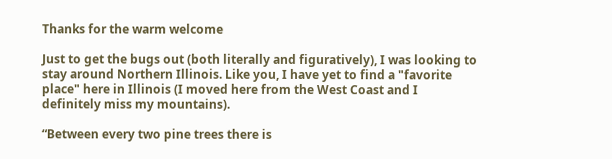Thanks for the warm welcome

Just to get the bugs out (both literally and figuratively), I was looking to stay around Northern Illinois. Like you, I have yet to find a "favorite place" here in Illinois (I moved here from the West Coast and I definitely miss my mountains).

“Between every two pine trees there is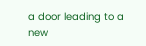a door leading to a new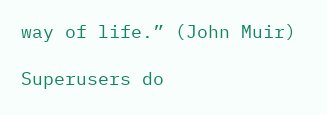way of life.” (John Muir)

Superusers do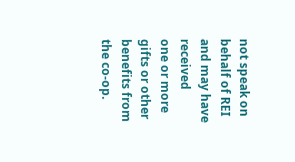not speak on behalf of REI and may have received
one or more gifts or other benefits from the co-op.